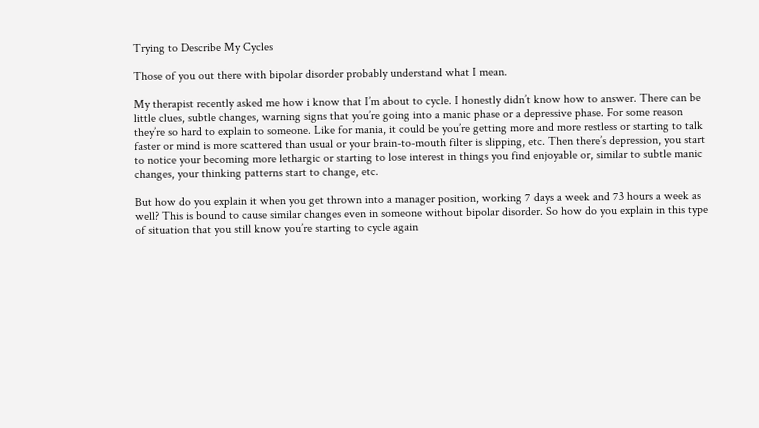Trying to Describe My Cycles

Those of you out there with bipolar disorder probably understand what I mean.

My therapist recently asked me how i know that I’m about to cycle. I honestly didn’t know how to answer. There can be little clues, subtle changes, warning signs that you’re going into a manic phase or a depressive phase. For some reason they’re so hard to explain to someone. Like for mania, it could be you’re getting more and more restless or starting to talk faster or mind is more scattered than usual or your brain-to-mouth filter is slipping, etc. Then there’s depression, you start to notice your becoming more lethargic or starting to lose interest in things you find enjoyable or, similar to subtle manic changes, your thinking patterns start to change, etc.

But how do you explain it when you get thrown into a manager position, working 7 days a week and 73 hours a week as well? This is bound to cause similar changes even in someone without bipolar disorder. So how do you explain in this type of situation that you still know you’re starting to cycle again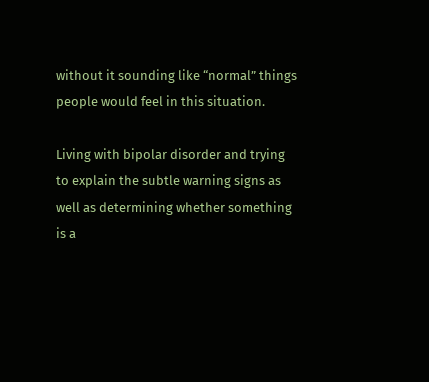without it sounding like “normal” things people would feel in this situation.

Living with bipolar disorder and trying to explain the subtle warning signs as well as determining whether something is a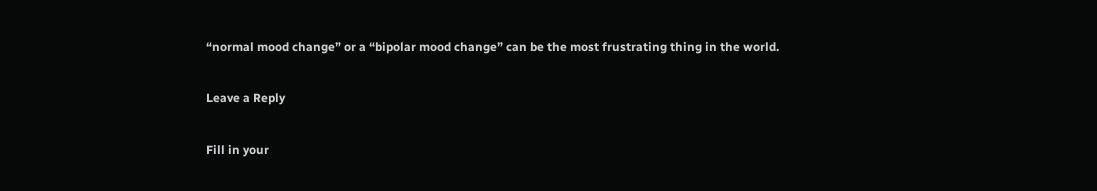“normal mood change” or a “bipolar mood change” can be the most frustrating thing in the world.

Leave a Reply

Fill in your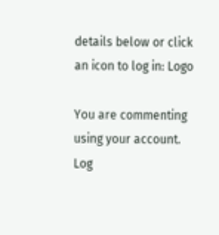details below or click an icon to log in: Logo

You are commenting using your account. Log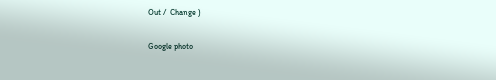Out /  Change )

Google photo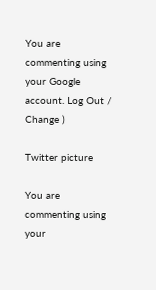You are commenting using your Google account. Log Out /  Change )

Twitter picture

You are commenting using your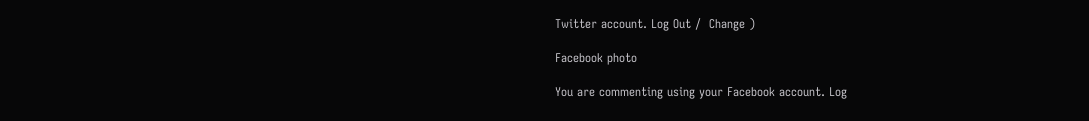Twitter account. Log Out /  Change )

Facebook photo

You are commenting using your Facebook account. Log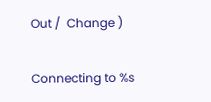Out /  Change )

Connecting to %s